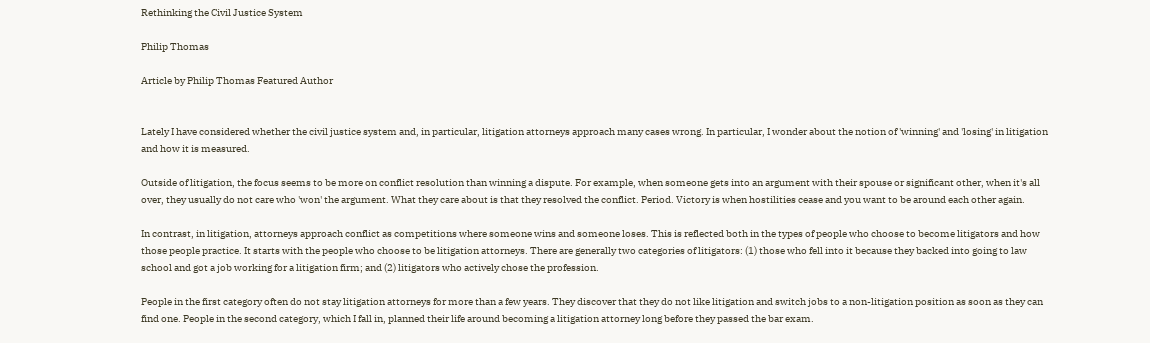Rethinking the Civil Justice System

Philip Thomas

Article by Philip Thomas Featured Author


Lately I have considered whether the civil justice system and, in particular, litigation attorneys approach many cases wrong. In particular, I wonder about the notion of 'winning' and 'losing' in litigation and how it is measured.

Outside of litigation, the focus seems to be more on conflict resolution than winning a dispute. For example, when someone gets into an argument with their spouse or significant other, when it's all over, they usually do not care who 'won' the argument. What they care about is that they resolved the conflict. Period. Victory is when hostilities cease and you want to be around each other again.

In contrast, in litigation, attorneys approach conflict as competitions where someone wins and someone loses. This is reflected both in the types of people who choose to become litigators and how those people practice. It starts with the people who choose to be litigation attorneys. There are generally two categories of litigators: (1) those who fell into it because they backed into going to law school and got a job working for a litigation firm; and (2) litigators who actively chose the profession.

People in the first category often do not stay litigation attorneys for more than a few years. They discover that they do not like litigation and switch jobs to a non-litigation position as soon as they can find one. People in the second category, which I fall in, planned their life around becoming a litigation attorney long before they passed the bar exam.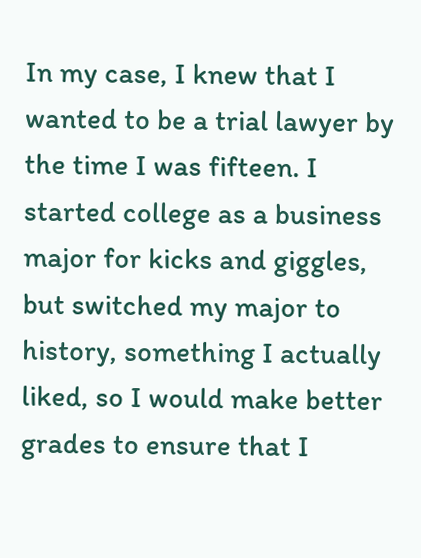In my case, I knew that I wanted to be a trial lawyer by the time I was fifteen. I started college as a business major for kicks and giggles, but switched my major to history, something I actually liked, so I would make better grades to ensure that I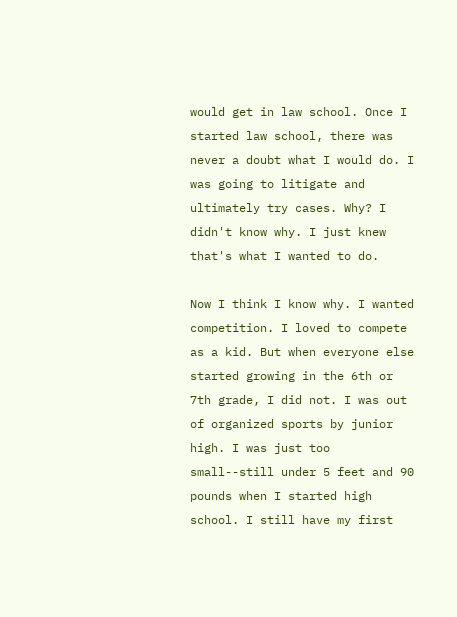would get in law school. Once I started law school, there was never a doubt what I would do. I was going to litigate and ultimately try cases. Why? I didn't know why. I just knew that's what I wanted to do.

Now I think I know why. I wanted competition. I loved to compete as a kid. But when everyone else started growing in the 6th or 7th grade, I did not. I was out of organized sports by junior high. I was just too small--still under 5 feet and 90 pounds when I started high school. I still have my first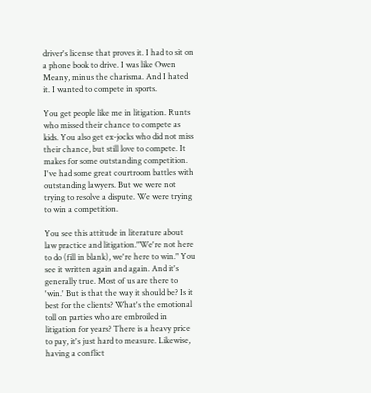driver's license that proves it. I had to sit on a phone book to drive. I was like Owen Meany, minus the charisma. And I hated it. I wanted to compete in sports.

You get people like me in litigation. Runts who missed their chance to compete as kids. You also get ex-jocks who did not miss their chance, but still love to compete. It makes for some outstanding competition. I've had some great courtroom battles with outstanding lawyers. But we were not trying to resolve a dispute. We were trying to win a competition.

You see this attitude in literature about law practice and litigation."We're not here to do (fill in blank), we're here to win." You see it written again and again. And it's generally true. Most of us are there to 'win.' But is that the way it should be? Is it best for the clients? What's the emotional toll on parties who are embroiled in litigation for years? There is a heavy price to pay, it's just hard to measure. Likewise, having a conflict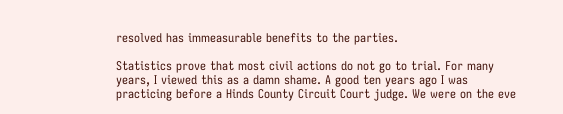resolved has immeasurable benefits to the parties.

Statistics prove that most civil actions do not go to trial. For many years, I viewed this as a damn shame. A good ten years ago I was practicing before a Hinds County Circuit Court judge. We were on the eve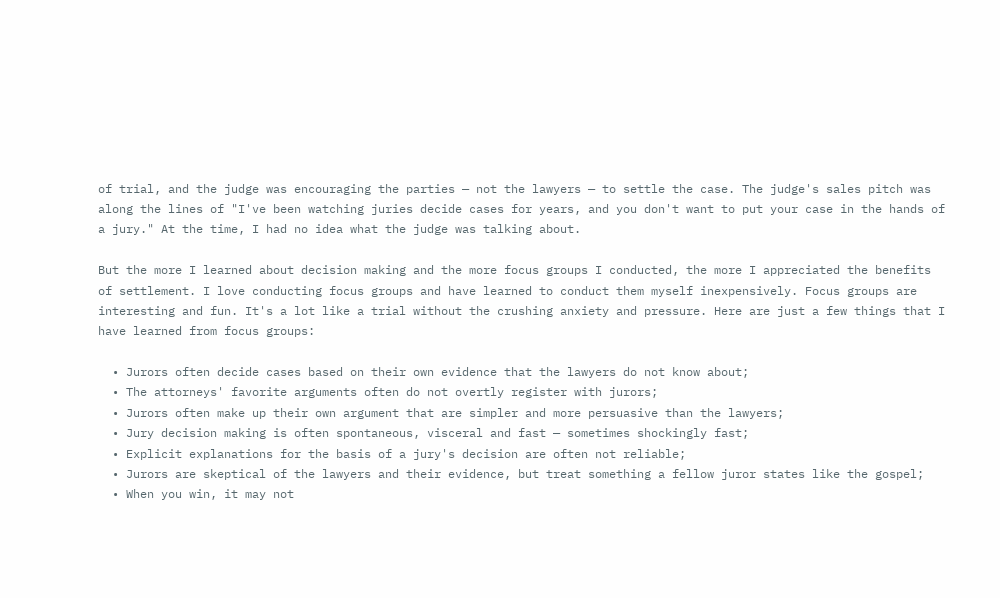of trial, and the judge was encouraging the parties — not the lawyers — to settle the case. The judge's sales pitch was along the lines of "I've been watching juries decide cases for years, and you don't want to put your case in the hands of a jury." At the time, I had no idea what the judge was talking about.

But the more I learned about decision making and the more focus groups I conducted, the more I appreciated the benefits of settlement. I love conducting focus groups and have learned to conduct them myself inexpensively. Focus groups are interesting and fun. It's a lot like a trial without the crushing anxiety and pressure. Here are just a few things that I have learned from focus groups:

  • Jurors often decide cases based on their own evidence that the lawyers do not know about;
  • The attorneys' favorite arguments often do not overtly register with jurors;
  • Jurors often make up their own argument that are simpler and more persuasive than the lawyers;
  • Jury decision making is often spontaneous, visceral and fast — sometimes shockingly fast;
  • Explicit explanations for the basis of a jury's decision are often not reliable;
  • Jurors are skeptical of the lawyers and their evidence, but treat something a fellow juror states like the gospel;
  • When you win, it may not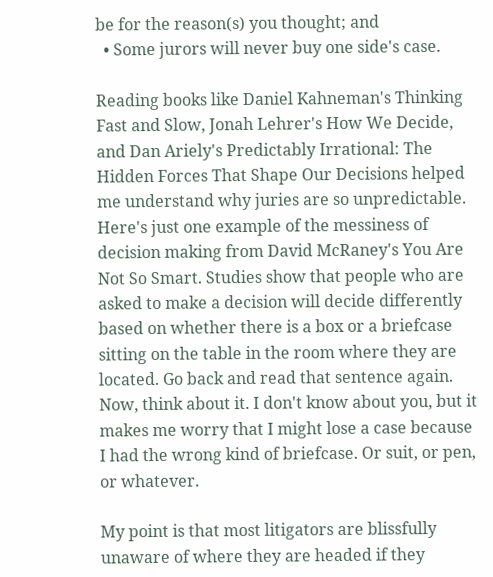be for the reason(s) you thought; and
  • Some jurors will never buy one side's case.

Reading books like Daniel Kahneman's Thinking Fast and Slow, Jonah Lehrer's How We Decide, and Dan Ariely's Predictably Irrational: The Hidden Forces That Shape Our Decisions helped me understand why juries are so unpredictable. Here's just one example of the messiness of decision making from David McRaney's You Are Not So Smart. Studies show that people who are asked to make a decision will decide differently based on whether there is a box or a briefcase sitting on the table in the room where they are located. Go back and read that sentence again. Now, think about it. I don't know about you, but it makes me worry that I might lose a case because I had the wrong kind of briefcase. Or suit, or pen, or whatever.

My point is that most litigators are blissfully unaware of where they are headed if they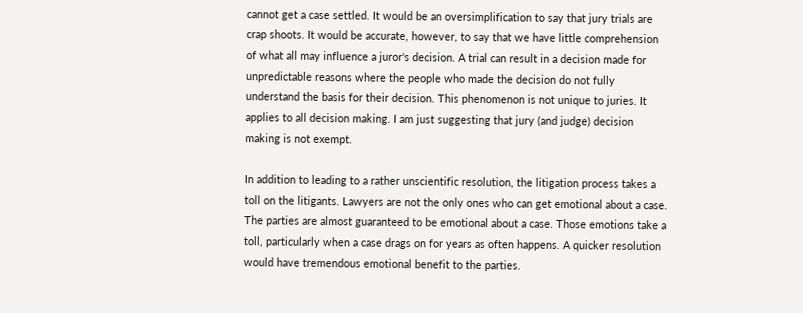cannot get a case settled. It would be an oversimplification to say that jury trials are crap shoots. It would be accurate, however, to say that we have little comprehension of what all may influence a juror's decision. A trial can result in a decision made for unpredictable reasons where the people who made the decision do not fully understand the basis for their decision. This phenomenon is not unique to juries. It applies to all decision making. I am just suggesting that jury (and judge) decision making is not exempt.

In addition to leading to a rather unscientific resolution, the litigation process takes a toll on the litigants. Lawyers are not the only ones who can get emotional about a case. The parties are almost guaranteed to be emotional about a case. Those emotions take a toll, particularly when a case drags on for years as often happens. A quicker resolution would have tremendous emotional benefit to the parties.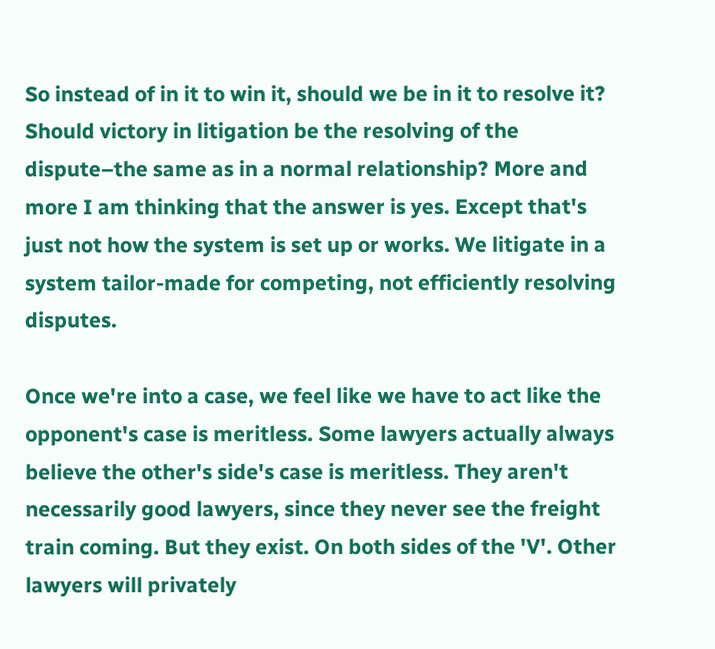So instead of in it to win it, should we be in it to resolve it? Should victory in litigation be the resolving of the dispute–the same as in a normal relationship? More and more I am thinking that the answer is yes. Except that's just not how the system is set up or works. We litigate in a system tailor-made for competing, not efficiently resolving disputes.

Once we're into a case, we feel like we have to act like the opponent's case is meritless. Some lawyers actually always believe the other's side's case is meritless. They aren't necessarily good lawyers, since they never see the freight train coming. But they exist. On both sides of the 'V'. Other lawyers will privately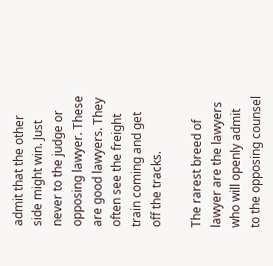admit that the other side might win. Just never to the judge or opposing lawyer. These are good lawyers. They often see the freight train coming and get off the tracks.

The rarest breed of lawyer are the lawyers who will openly admit to the opposing counsel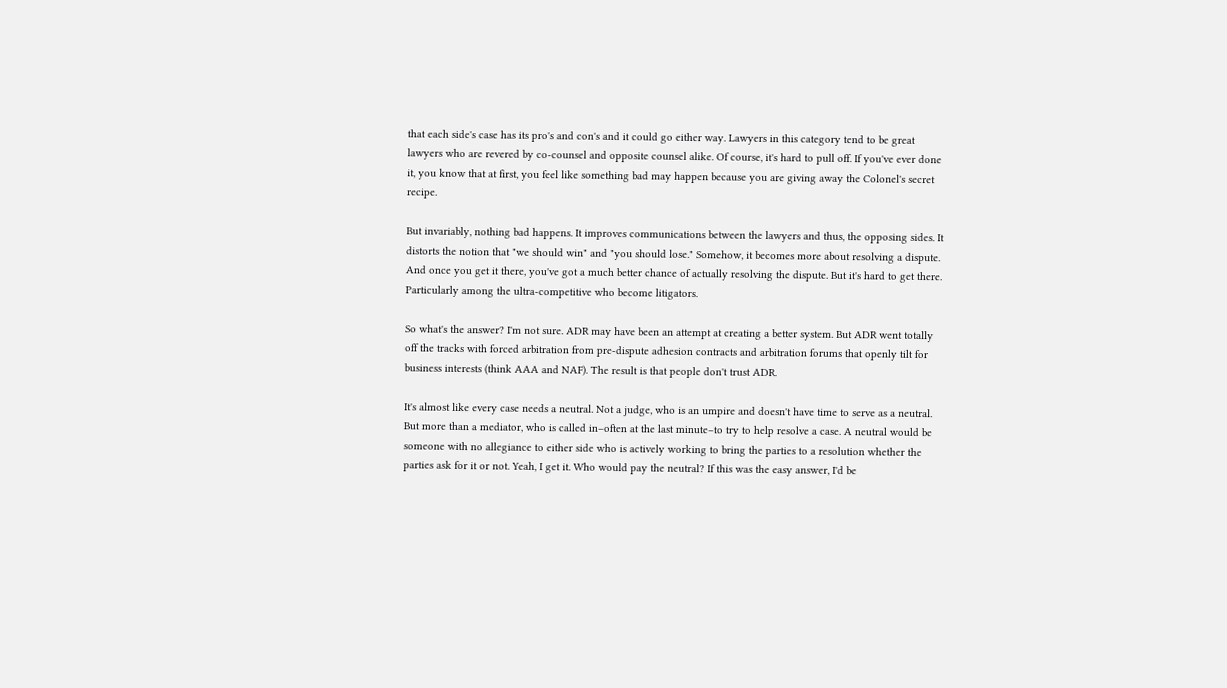that each side's case has its pro's and con's and it could go either way. Lawyers in this category tend to be great lawyers who are revered by co-counsel and opposite counsel alike. Of course, it's hard to pull off. If you've ever done it, you know that at first, you feel like something bad may happen because you are giving away the Colonel's secret recipe.

But invariably, nothing bad happens. It improves communications between the lawyers and thus, the opposing sides. It distorts the notion that "we should win" and "you should lose." Somehow, it becomes more about resolving a dispute. And once you get it there, you've got a much better chance of actually resolving the dispute. But it's hard to get there. Particularly among the ultra-competitive who become litigators.

So what's the answer? I'm not sure. ADR may have been an attempt at creating a better system. But ADR went totally off the tracks with forced arbitration from pre-dispute adhesion contracts and arbitration forums that openly tilt for business interests (think AAA and NAF). The result is that people don't trust ADR.

It's almost like every case needs a neutral. Not a judge, who is an umpire and doesn't have time to serve as a neutral. But more than a mediator, who is called in–often at the last minute–to try to help resolve a case. A neutral would be someone with no allegiance to either side who is actively working to bring the parties to a resolution whether the parties ask for it or not. Yeah, I get it. Who would pay the neutral? If this was the easy answer, I'd be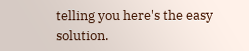telling you here's the easy solution.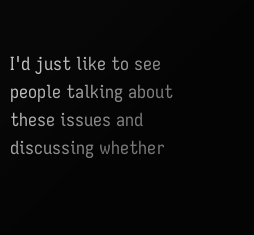I'd just like to see people talking about these issues and discussing whether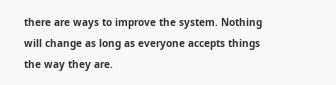there are ways to improve the system. Nothing will change as long as everyone accepts things the way they are.